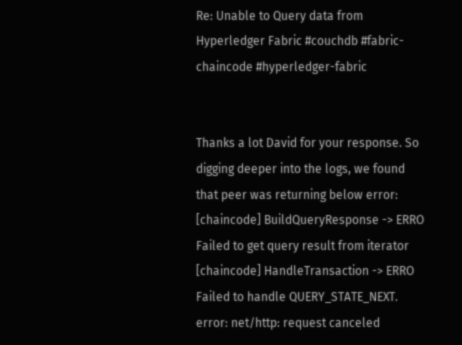Re: Unable to Query data from Hyperledger Fabric #couchdb #fabric-chaincode #hyperledger-fabric


Thanks a lot David for your response. So digging deeper into the logs, we found that peer was returning below error:
[chaincode] BuildQueryResponse -> ERRO Failed to get query result from iterator [chaincode] HandleTransaction -> ERRO Failed to handle QUERY_STATE_NEXT. error: net/http: request canceled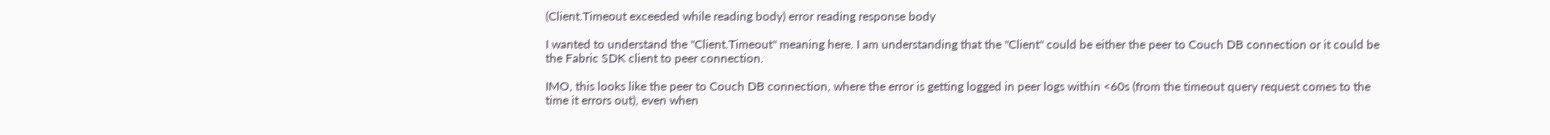(Client.Timeout exceeded while reading body) error reading response body

I wanted to understand the "Client.Timeout" meaning here. I am understanding that the "Client" could be either the peer to Couch DB connection or it could be the Fabric SDK client to peer connection.

IMO, this looks like the peer to Couch DB connection, where the error is getting logged in peer logs within <60s (from the timeout query request comes to the time it errors out), even when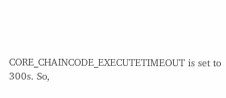CORE_CHAINCODE_EXECUTETIMEOUT is set to 300s. So,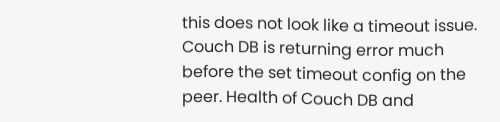this does not look like a timeout issue. Couch DB is returning error much before the set timeout config on the peer. Health of Couch DB and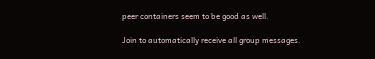peer containers seem to be good as well.

Join to automatically receive all group messages.